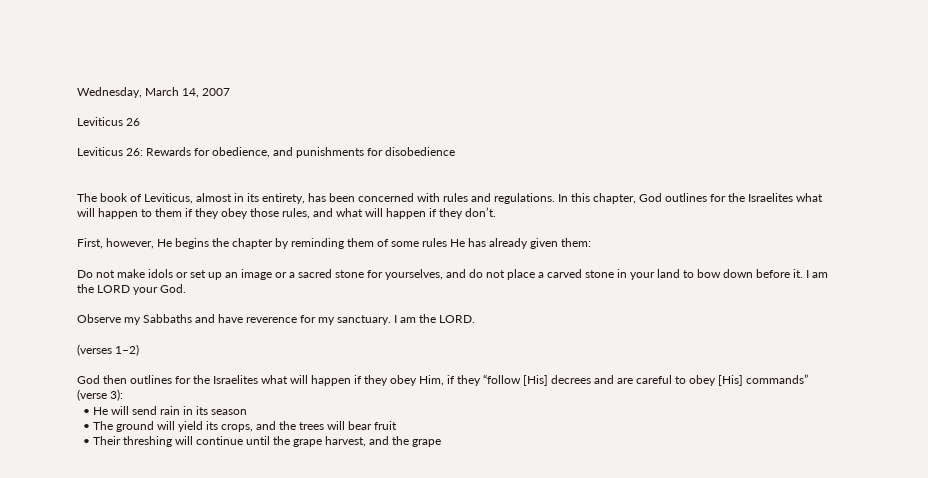Wednesday, March 14, 2007

Leviticus 26

Leviticus 26: Rewards for obedience, and punishments for disobedience


The book of Leviticus, almost in its entirety, has been concerned with rules and regulations. In this chapter, God outlines for the Israelites what will happen to them if they obey those rules, and what will happen if they don’t.

First, however, He begins the chapter by reminding them of some rules He has already given them:

Do not make idols or set up an image or a sacred stone for yourselves, and do not place a carved stone in your land to bow down before it. I am the LORD your God.

Observe my Sabbaths and have reverence for my sanctuary. I am the LORD.

(verses 1–2)

God then outlines for the Israelites what will happen if they obey Him, if they “follow [His] decrees and are careful to obey [His] commands” (verse 3):
  • He will send rain in its season
  • The ground will yield its crops, and the trees will bear fruit
  • Their threshing will continue until the grape harvest, and the grape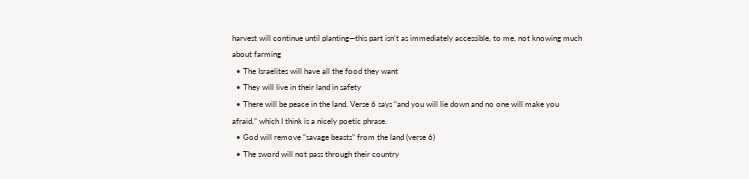harvest will continue until planting—this part isn’t as immediately accessible, to me, not knowing much about farming
  • The Israelites will have all the food they want
  • They will live in their land in safety
  • There will be peace in the land. Verse 6 says “and you will lie down and no one will make you afraid,” which I think is a nicely poetic phrase.
  • God will remove “savage beasts” from the land (verse 6)
  • The sword will not pass through their country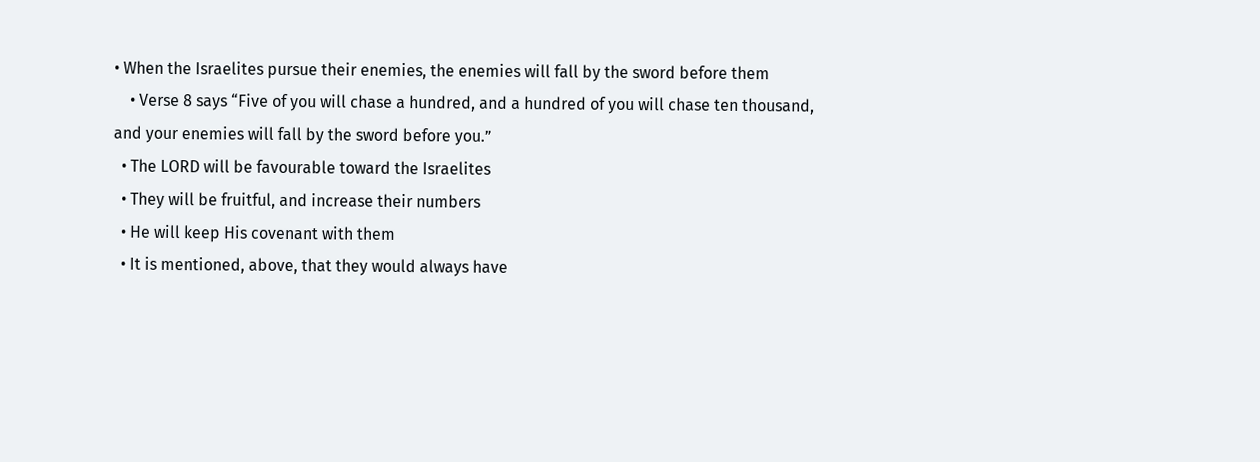• When the Israelites pursue their enemies, the enemies will fall by the sword before them
    • Verse 8 says “Five of you will chase a hundred, and a hundred of you will chase ten thousand, and your enemies will fall by the sword before you.”
  • The LORD will be favourable toward the Israelites
  • They will be fruitful, and increase their numbers
  • He will keep His covenant with them
  • It is mentioned, above, that they would always have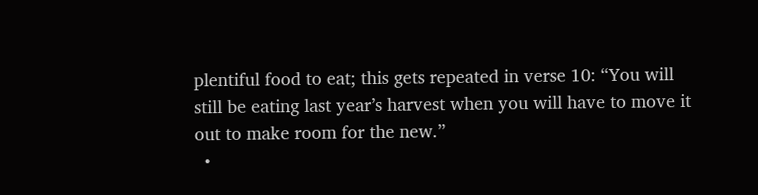plentiful food to eat; this gets repeated in verse 10: “You will still be eating last year’s harvest when you will have to move it out to make room for the new.”
  •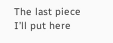The last piece I’ll put here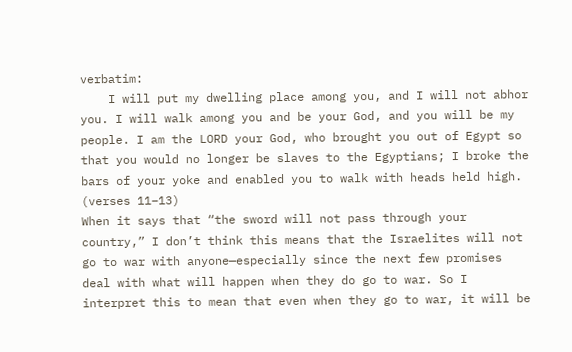verbatim:
    I will put my dwelling place among you, and I will not abhor you. I will walk among you and be your God, and you will be my people. I am the LORD your God, who brought you out of Egypt so that you would no longer be slaves to the Egyptians; I broke the bars of your yoke and enabled you to walk with heads held high. (verses 11–13)
When it says that “the sword will not pass through your country,” I don’t think this means that the Israelites will not go to war with anyone—especially since the next few promises deal with what will happen when they do go to war. So I interpret this to mean that even when they go to war, it will be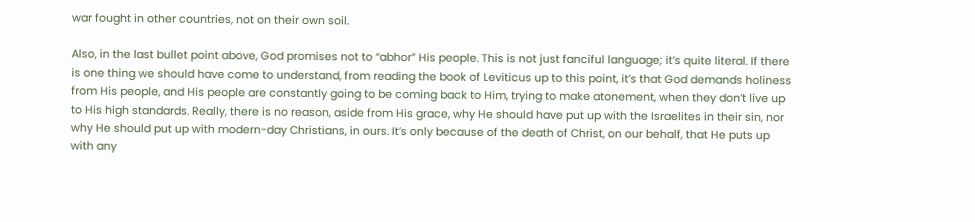war fought in other countries, not on their own soil.

Also, in the last bullet point above, God promises not to “abhor” His people. This is not just fanciful language; it’s quite literal. If there is one thing we should have come to understand, from reading the book of Leviticus up to this point, it’s that God demands holiness from His people, and His people are constantly going to be coming back to Him, trying to make atonement, when they don’t live up to His high standards. Really, there is no reason, aside from His grace, why He should have put up with the Israelites in their sin, nor why He should put up with modern-day Christians, in ours. It’s only because of the death of Christ, on our behalf, that He puts up with any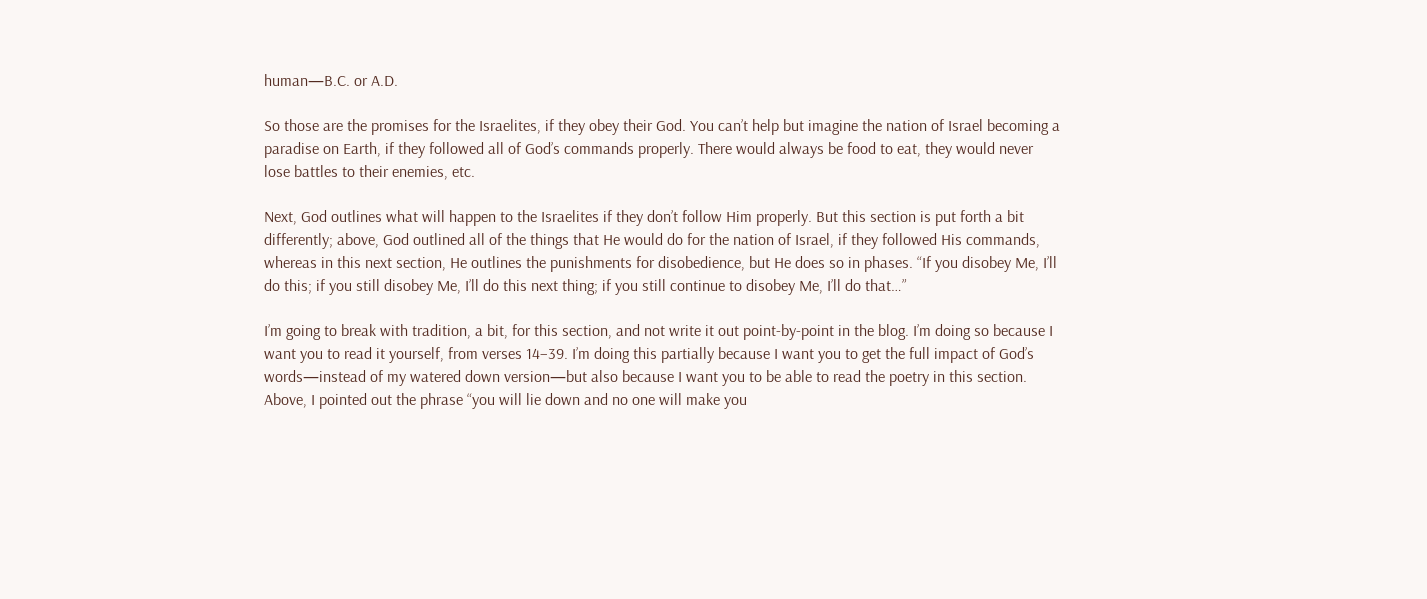human—B.C. or A.D.

So those are the promises for the Israelites, if they obey their God. You can’t help but imagine the nation of Israel becoming a paradise on Earth, if they followed all of God’s commands properly. There would always be food to eat, they would never lose battles to their enemies, etc.

Next, God outlines what will happen to the Israelites if they don’t follow Him properly. But this section is put forth a bit differently; above, God outlined all of the things that He would do for the nation of Israel, if they followed His commands, whereas in this next section, He outlines the punishments for disobedience, but He does so in phases. “If you disobey Me, I’ll do this; if you still disobey Me, I’ll do this next thing; if you still continue to disobey Me, I’ll do that…”

I’m going to break with tradition, a bit, for this section, and not write it out point-by-point in the blog. I’m doing so because I want you to read it yourself, from verses 14–39. I’m doing this partially because I want you to get the full impact of God’s words—instead of my watered down version—but also because I want you to be able to read the poetry in this section. Above, I pointed out the phrase “you will lie down and no one will make you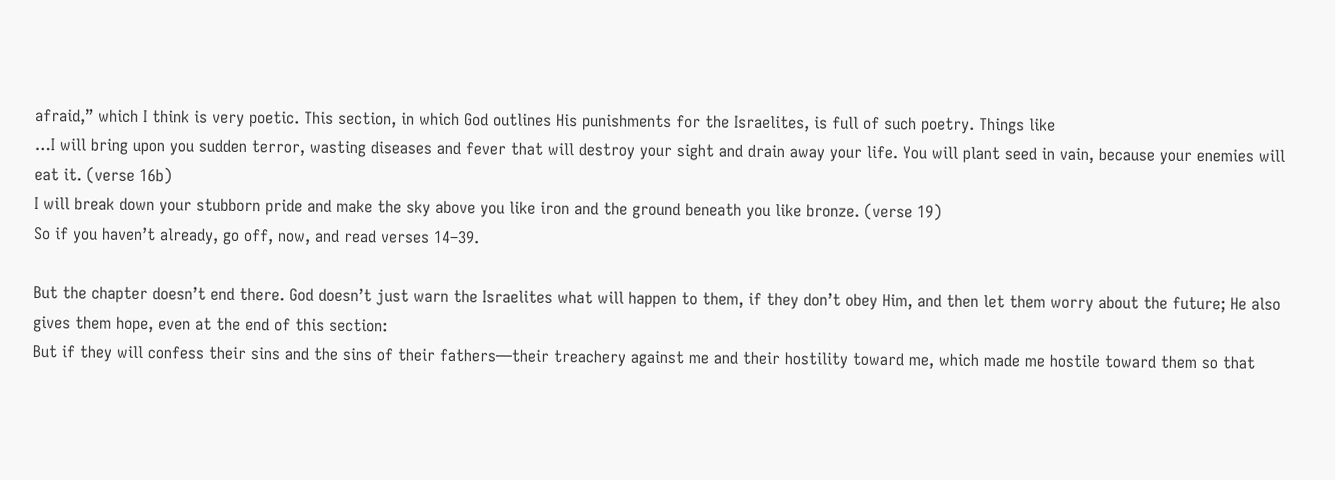afraid,” which I think is very poetic. This section, in which God outlines His punishments for the Israelites, is full of such poetry. Things like
…I will bring upon you sudden terror, wasting diseases and fever that will destroy your sight and drain away your life. You will plant seed in vain, because your enemies will eat it. (verse 16b)
I will break down your stubborn pride and make the sky above you like iron and the ground beneath you like bronze. (verse 19)
So if you haven’t already, go off, now, and read verses 14–39.

But the chapter doesn’t end there. God doesn’t just warn the Israelites what will happen to them, if they don’t obey Him, and then let them worry about the future; He also gives them hope, even at the end of this section:
But if they will confess their sins and the sins of their fathers—their treachery against me and their hostility toward me, which made me hostile toward them so that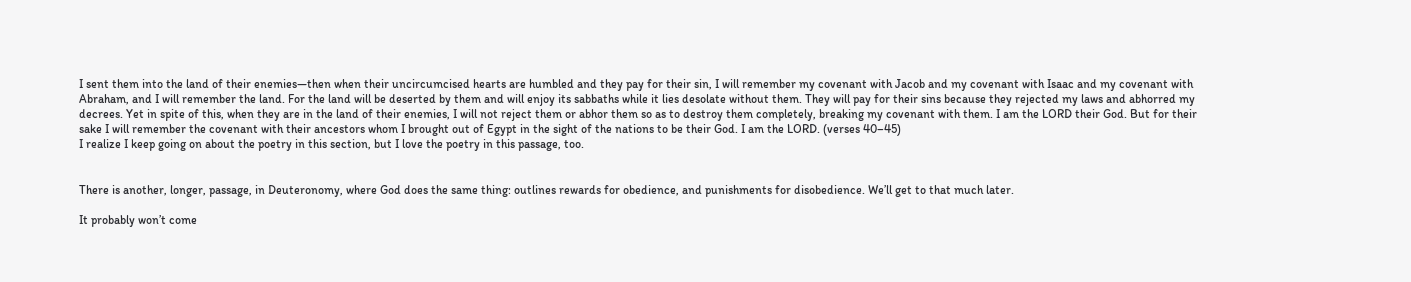I sent them into the land of their enemies—then when their uncircumcised hearts are humbled and they pay for their sin, I will remember my covenant with Jacob and my covenant with Isaac and my covenant with Abraham, and I will remember the land. For the land will be deserted by them and will enjoy its sabbaths while it lies desolate without them. They will pay for their sins because they rejected my laws and abhorred my decrees. Yet in spite of this, when they are in the land of their enemies, I will not reject them or abhor them so as to destroy them completely, breaking my covenant with them. I am the LORD their God. But for their sake I will remember the covenant with their ancestors whom I brought out of Egypt in the sight of the nations to be their God. I am the LORD. (verses 40–45)
I realize I keep going on about the poetry in this section, but I love the poetry in this passage, too.


There is another, longer, passage, in Deuteronomy, where God does the same thing: outlines rewards for obedience, and punishments for disobedience. We’ll get to that much later.

It probably won’t come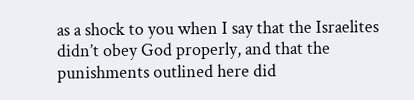as a shock to you when I say that the Israelites didn’t obey God properly, and that the punishments outlined here did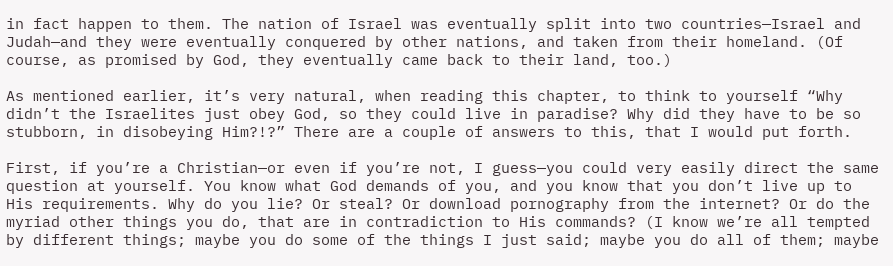in fact happen to them. The nation of Israel was eventually split into two countries—Israel and Judah—and they were eventually conquered by other nations, and taken from their homeland. (Of course, as promised by God, they eventually came back to their land, too.)

As mentioned earlier, it’s very natural, when reading this chapter, to think to yourself “Why didn’t the Israelites just obey God, so they could live in paradise? Why did they have to be so stubborn, in disobeying Him?!?” There are a couple of answers to this, that I would put forth.

First, if you’re a Christian—or even if you’re not, I guess—you could very easily direct the same question at yourself. You know what God demands of you, and you know that you don’t live up to His requirements. Why do you lie? Or steal? Or download pornography from the internet? Or do the myriad other things you do, that are in contradiction to His commands? (I know we’re all tempted by different things; maybe you do some of the things I just said; maybe you do all of them; maybe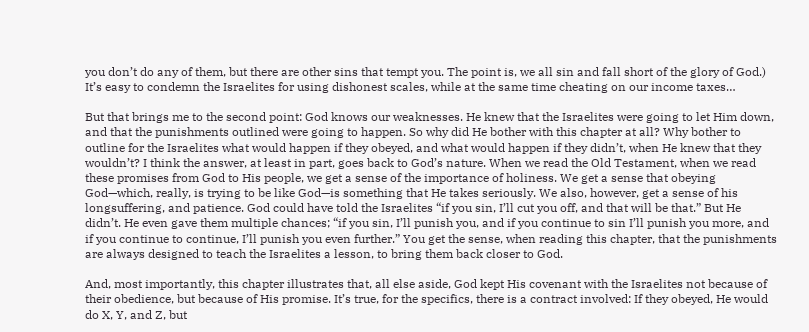you don’t do any of them, but there are other sins that tempt you. The point is, we all sin and fall short of the glory of God.) It’s easy to condemn the Israelites for using dishonest scales, while at the same time cheating on our income taxes…

But that brings me to the second point: God knows our weaknesses. He knew that the Israelites were going to let Him down, and that the punishments outlined were going to happen. So why did He bother with this chapter at all? Why bother to outline for the Israelites what would happen if they obeyed, and what would happen if they didn’t, when He knew that they wouldn’t? I think the answer, at least in part, goes back to God’s nature. When we read the Old Testament, when we read these promises from God to His people, we get a sense of the importance of holiness. We get a sense that obeying God—which, really, is trying to be like God—is something that He takes seriously. We also, however, get a sense of his longsuffering, and patience. God could have told the Israelites “if you sin, I’ll cut you off, and that will be that.” But He didn’t. He even gave them multiple chances; “if you sin, I’ll punish you, and if you continue to sin I’ll punish you more, and if you continue to continue, I’ll punish you even further.” You get the sense, when reading this chapter, that the punishments are always designed to teach the Israelites a lesson, to bring them back closer to God.

And, most importantly, this chapter illustrates that, all else aside, God kept His covenant with the Israelites not because of their obedience, but because of His promise. It’s true, for the specifics, there is a contract involved: If they obeyed, He would do X, Y, and Z, but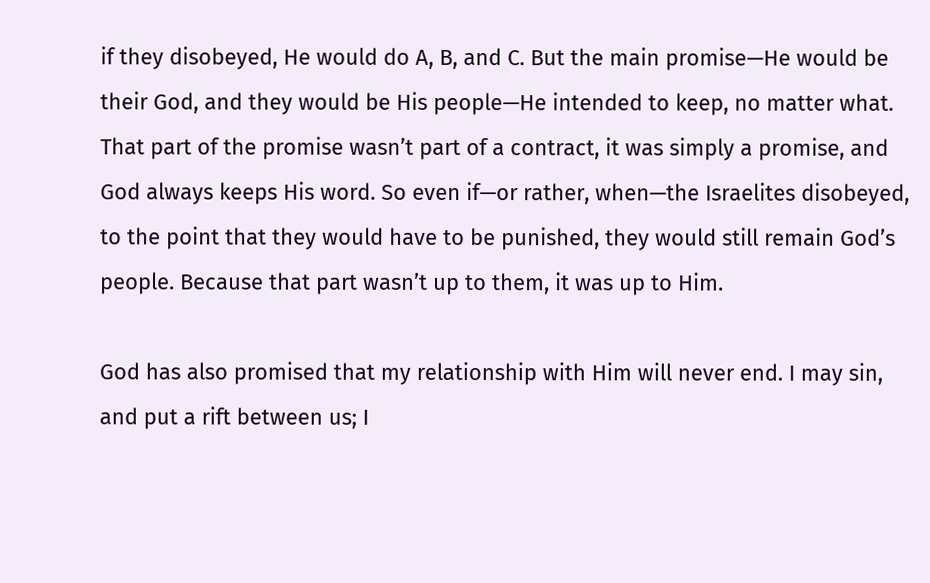if they disobeyed, He would do A, B, and C. But the main promise—He would be their God, and they would be His people—He intended to keep, no matter what. That part of the promise wasn’t part of a contract, it was simply a promise, and God always keeps His word. So even if—or rather, when—the Israelites disobeyed, to the point that they would have to be punished, they would still remain God’s people. Because that part wasn’t up to them, it was up to Him.

God has also promised that my relationship with Him will never end. I may sin, and put a rift between us; I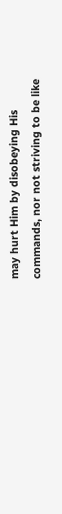may hurt Him by disobeying His commands, nor not striving to be like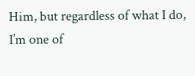Him, but regardless of what I do, I’m one of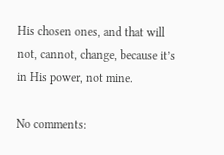His chosen ones, and that will not, cannot, change, because it’s in His power, not mine.

No comments: